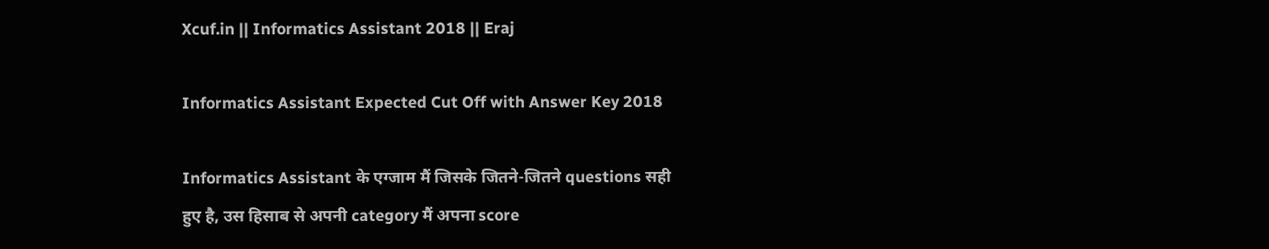Xcuf.in || Informatics Assistant 2018 || Eraj

Informatics Assistant Expected Cut Off with Answer Key 2018

Informatics Assistant के एग्जाम मैं जिसके जितने-जितने questions सही हुए है, उस हिसाब से अपनी category मैं अपना score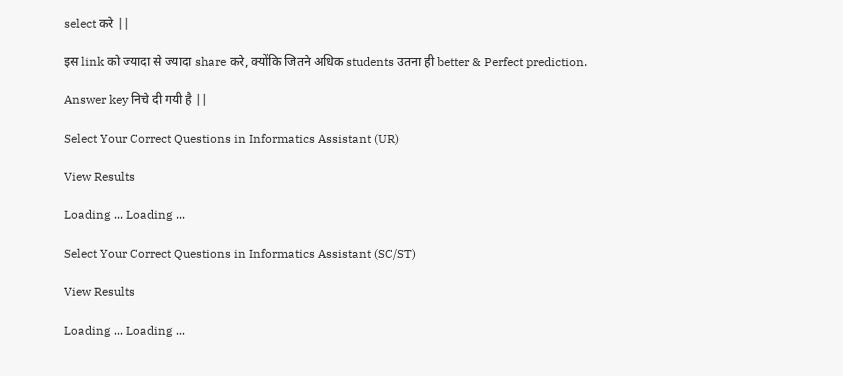select करे ||

इस link को ज्यादा से ज्यादा share करे, क्योंकि जितने अधिक students उतना ही better & Perfect prediction.

Answer key निचे दी गयी है ||

Select Your Correct Questions in Informatics Assistant (UR)

View Results

Loading ... Loading ...

Select Your Correct Questions in Informatics Assistant (SC/ST)

View Results

Loading ... Loading ...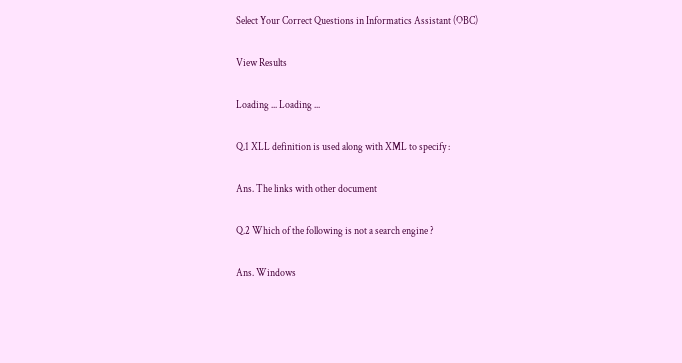Select Your Correct Questions in Informatics Assistant (OBC)

View Results

Loading ... Loading ...

Q.1 XLL definition is used along with XML to specify :

Ans. The links with other document

Q.2 Which of the following is not a search engine ?

Ans. Windows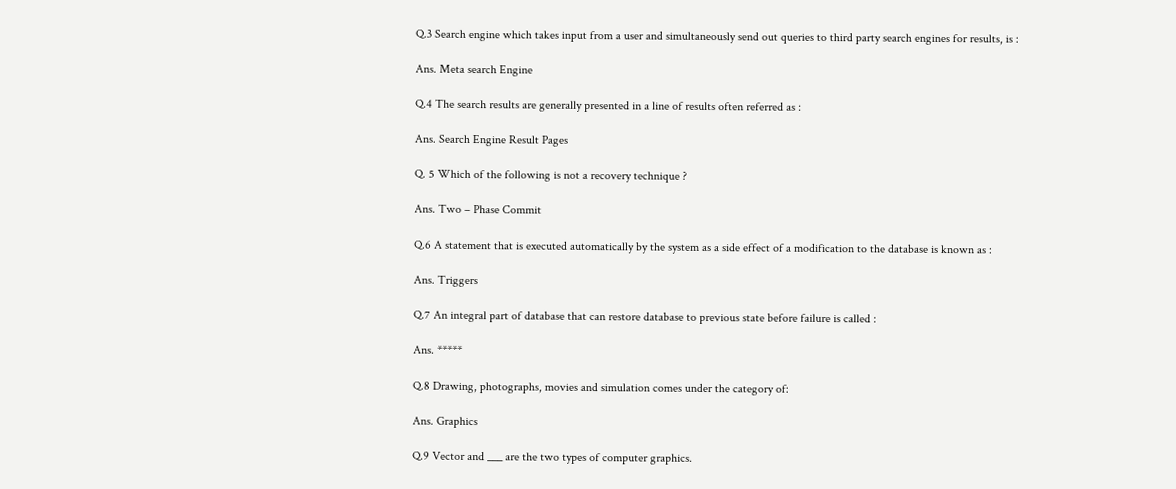Q.3 Search engine which takes input from a user and simultaneously send out queries to third party search engines for results, is :

Ans. Meta search Engine

Q.4 The search results are generally presented in a line of results often referred as :

Ans. Search Engine Result Pages

Q. 5 Which of the following is not a recovery technique ?

Ans. Two – Phase Commit

Q.6 A statement that is executed automatically by the system as a side effect of a modification to the database is known as :

Ans. Triggers

Q.7 An integral part of database that can restore database to previous state before failure is called :

Ans. *****

Q.8 Drawing, photographs, movies and simulation comes under the category of:

Ans. Graphics

Q.9 Vector and ___ are the two types of computer graphics.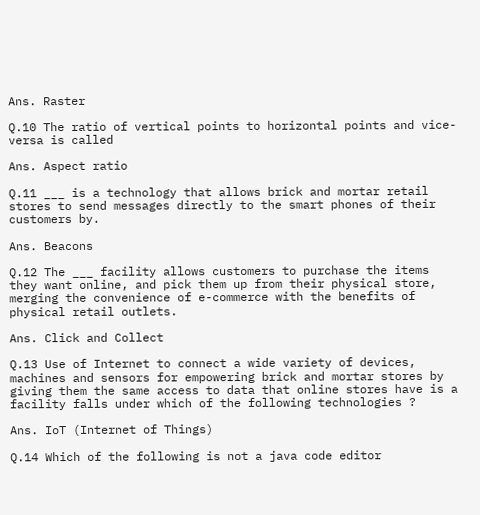Ans. Raster

Q.10 The ratio of vertical points to horizontal points and vice-versa is called

Ans. Aspect ratio

Q.11 ___ is a technology that allows brick and mortar retail stores to send messages directly to the smart phones of their customers by.

Ans. Beacons

Q.12 The ___ facility allows customers to purchase the items they want online, and pick them up from their physical store, merging the convenience of e-commerce with the benefits of physical retail outlets.

Ans. Click and Collect

Q.13 Use of Internet to connect a wide variety of devices, machines and sensors for empowering brick and mortar stores by giving them the same access to data that online stores have is a facility falls under which of the following technologies ?

Ans. IoT (Internet of Things)

Q.14 Which of the following is not a java code editor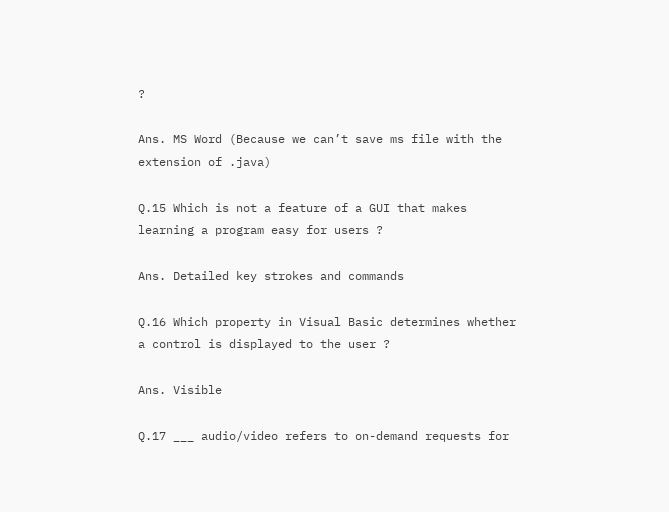?

Ans. MS Word (Because we can’t save ms file with the extension of .java)

Q.15 Which is not a feature of a GUI that makes learning a program easy for users ?

Ans. Detailed key strokes and commands

Q.16 Which property in Visual Basic determines whether a control is displayed to the user ?

Ans. Visible

Q.17 ___ audio/video refers to on-demand requests for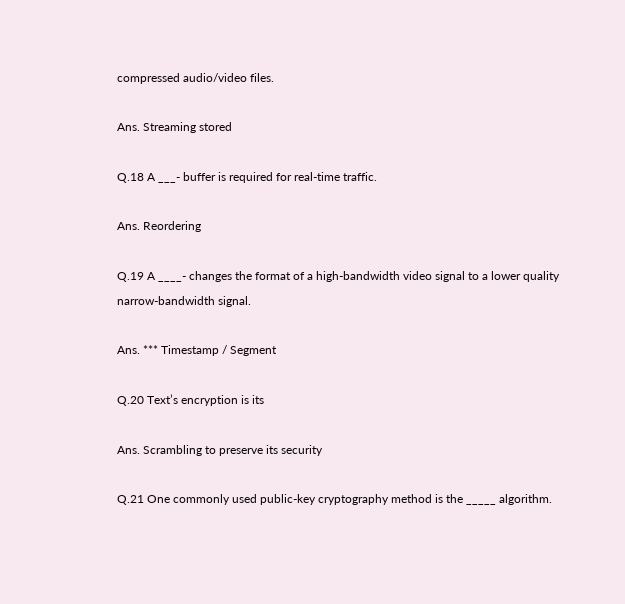compressed audio/video files.

Ans. Streaming stored

Q.18 A ___- buffer is required for real-time traffic.

Ans. Reordering

Q.19 A ____- changes the format of a high-bandwidth video signal to a lower quality narrow-bandwidth signal.

Ans. *** Timestamp / Segment

Q.20 Text’s encryption is its

Ans. Scrambling to preserve its security

Q.21 One commonly used public-key cryptography method is the _____ algorithm.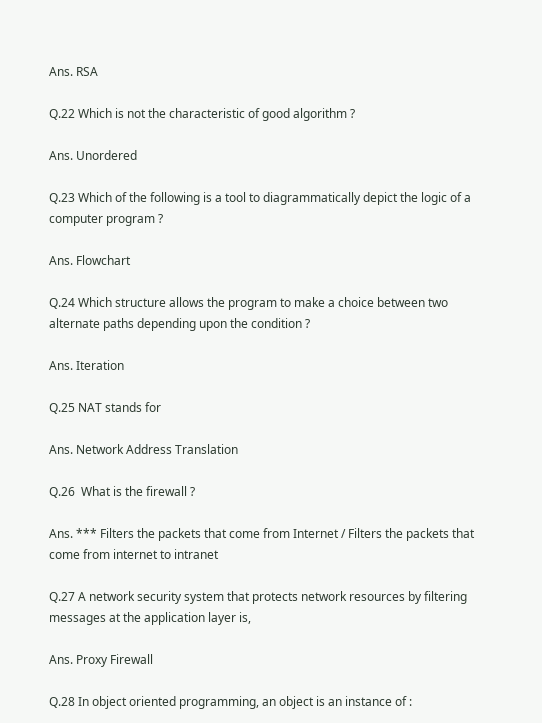Ans. RSA

Q.22 Which is not the characteristic of good algorithm ?

Ans. Unordered

Q.23 Which of the following is a tool to diagrammatically depict the logic of a computer program ?

Ans. Flowchart

Q.24 Which structure allows the program to make a choice between two alternate paths depending upon the condition ?

Ans. Iteration

Q.25 NAT stands for

Ans. Network Address Translation

Q.26  What is the firewall ?

Ans. *** Filters the packets that come from Internet / Filters the packets that come from internet to intranet

Q.27 A network security system that protects network resources by filtering messages at the application layer is,

Ans. Proxy Firewall

Q.28 In object oriented programming, an object is an instance of :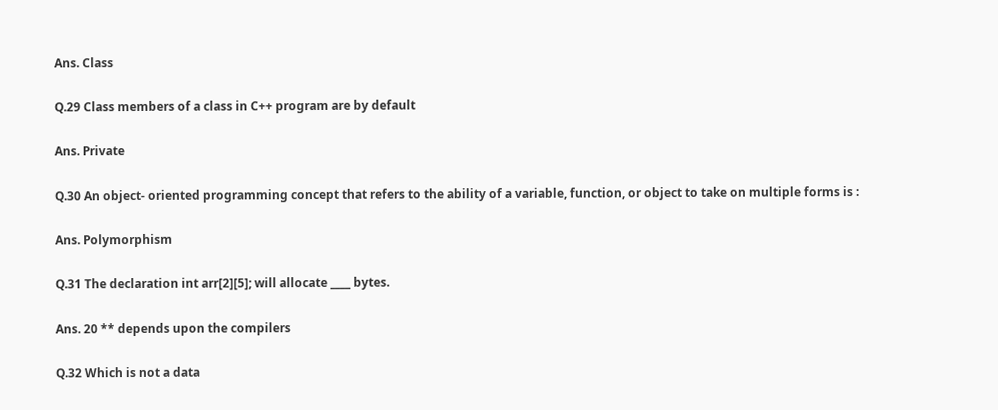Ans. Class

Q.29 Class members of a class in C++ program are by default

Ans. Private

Q.30 An object- oriented programming concept that refers to the ability of a variable, function, or object to take on multiple forms is :

Ans. Polymorphism

Q.31 The declaration int arr[2][5]; will allocate ____ bytes.

Ans. 20 ** depends upon the compilers

Q.32 Which is not a data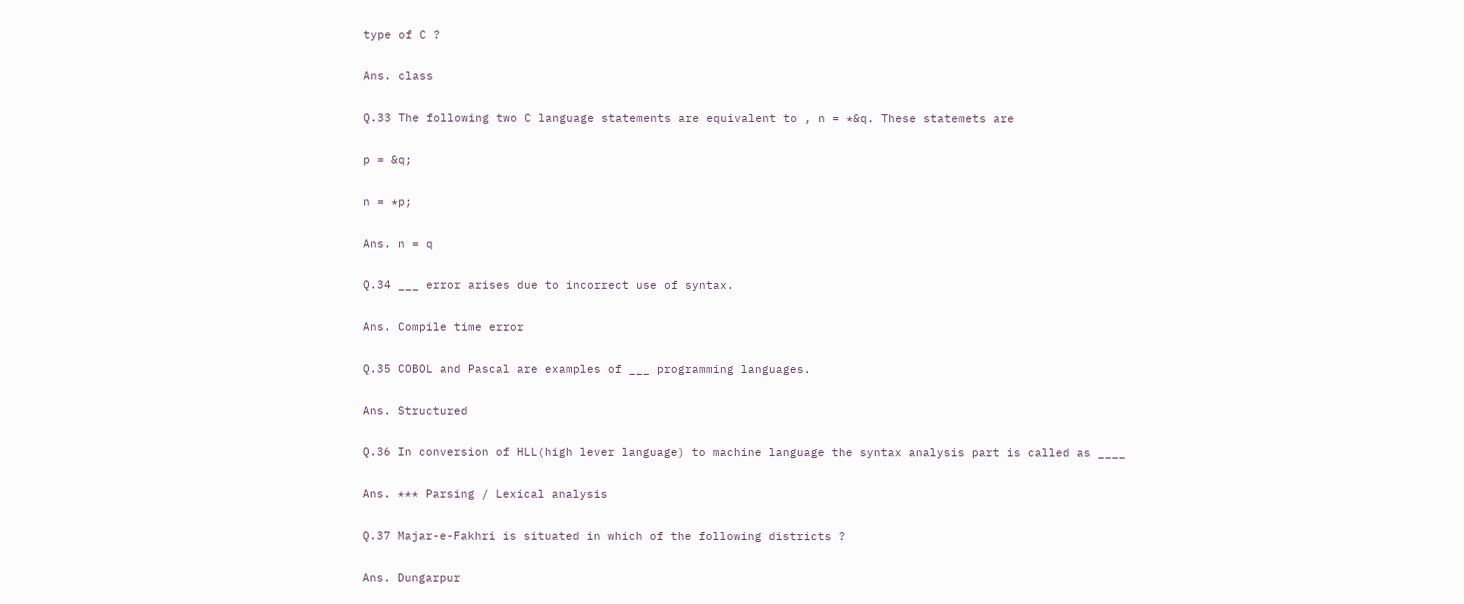type of C ?

Ans. class

Q.33 The following two C language statements are equivalent to , n = *&q. These statemets are

p = &q;

n = *p;

Ans. n = q

Q.34 ___ error arises due to incorrect use of syntax.

Ans. Compile time error

Q.35 COBOL and Pascal are examples of ___ programming languages.

Ans. Structured

Q.36 In conversion of HLL(high lever language) to machine language the syntax analysis part is called as ____

Ans. *** Parsing / Lexical analysis

Q.37 Majar-e-Fakhri is situated in which of the following districts ?

Ans. Dungarpur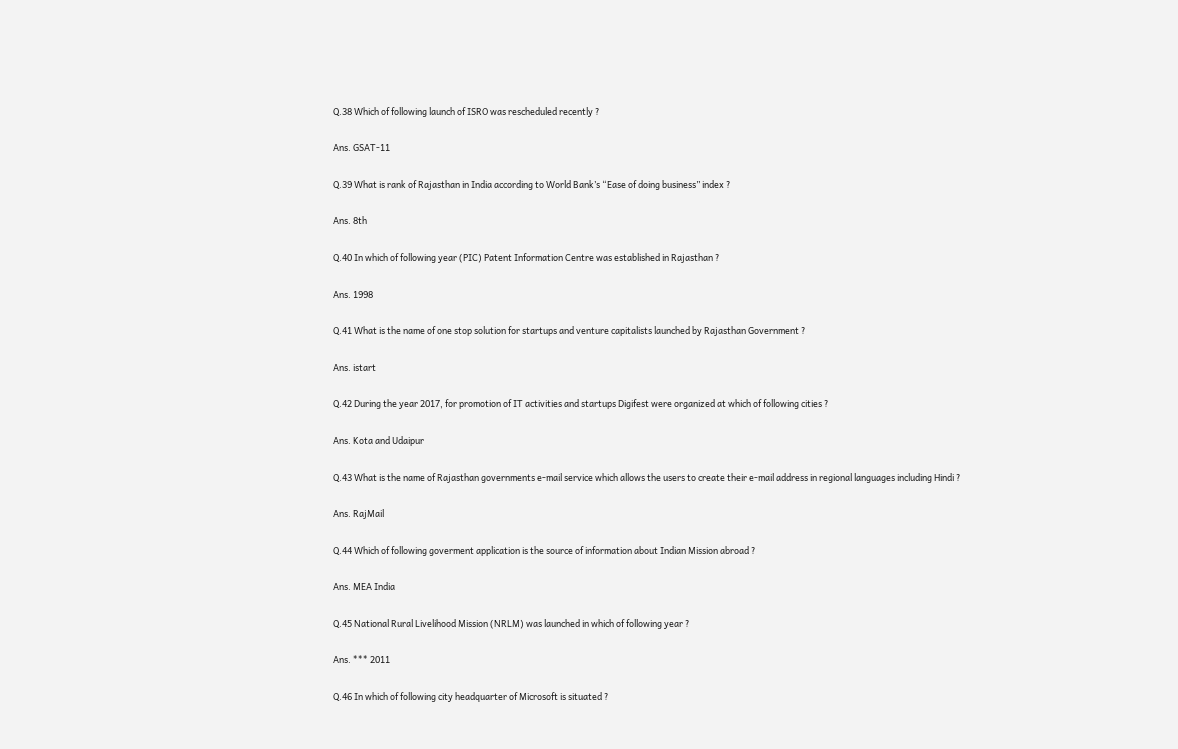Q.38 Which of following launch of ISRO was rescheduled recently ?

Ans. GSAT-11

Q.39 What is rank of Rajasthan in India according to World Bank’s “Ease of doing business” index ?

Ans. 8th

Q.40 In which of following year (PIC) Patent Information Centre was established in Rajasthan ?

Ans. 1998

Q.41 What is the name of one stop solution for startups and venture capitalists launched by Rajasthan Government ?

Ans. istart

Q.42 During the year 2017, for promotion of IT activities and startups Digifest were organized at which of following cities ?

Ans. Kota and Udaipur

Q.43 What is the name of Rajasthan governments e-mail service which allows the users to create their e-mail address in regional languages including Hindi ?

Ans. RajMail

Q.44 Which of following goverment application is the source of information about Indian Mission abroad ?

Ans. MEA India

Q.45 National Rural Livelihood Mission (NRLM) was launched in which of following year ?

Ans. *** 2011

Q.46 In which of following city headquarter of Microsoft is situated ?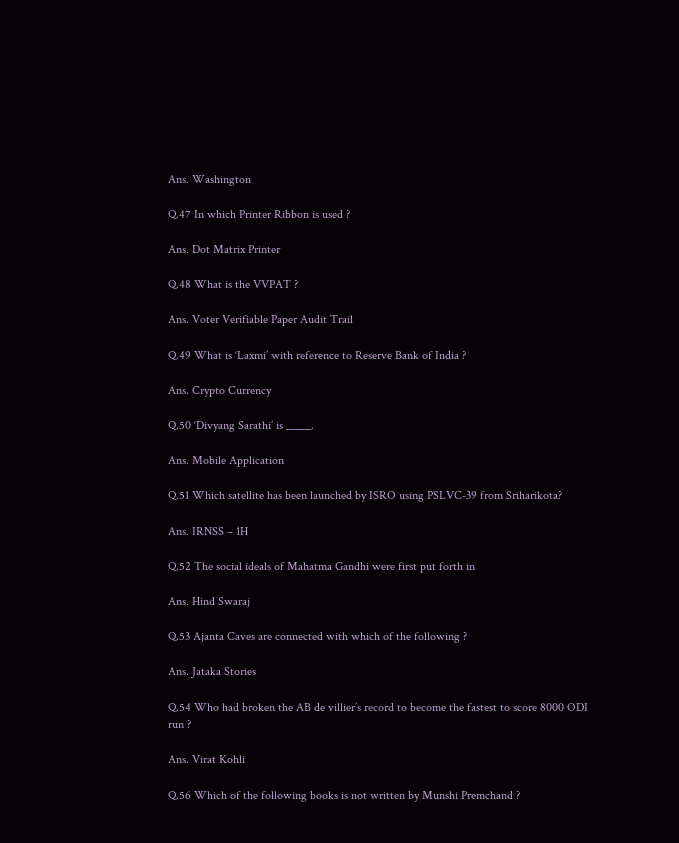Ans. Washington

Q.47 In which Printer Ribbon is used ?

Ans. Dot Matrix Printer

Q.48 What is the VVPAT ?

Ans. Voter Verifiable Paper Audit Trail

Q.49 What is ‘Laxmi’ with reference to Reserve Bank of India ?

Ans. Crypto Currency

Q.50 ‘Divyang Sarathi’ is _____.

Ans. Mobile Application

Q.51 Which satellite has been launched by ISRO using PSLVC-39 from Sriharikota?

Ans. IRNSS – 1H

Q.52 The social ideals of Mahatma Gandhi were first put forth in

Ans. Hind Swaraj

Q.53 Ajanta Caves are connected with which of the following ?

Ans. Jataka Stories

Q.54 Who had broken the AB de villier’s record to become the fastest to score 8000 ODI run ?

Ans. Virat Kohli

Q.56 Which of the following books is not written by Munshi Premchand ?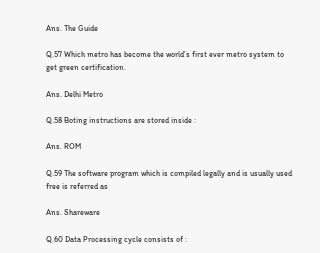Ans. The Guide

Q.57 Which metro has become the world’s first ever metro system to get green certification.

Ans. Delhi Metro

Q.58 Boting instructions are stored inside :

Ans. ROM

Q.59 The software program which is compiled legally and is usually used free is referred as

Ans. Shareware

Q.60 Data Processing cycle consists of :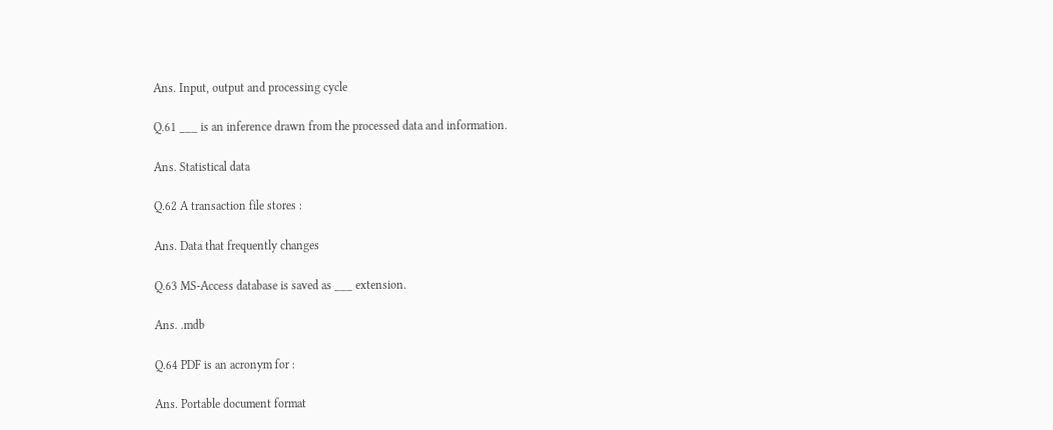Ans. Input, output and processing cycle

Q.61 ___ is an inference drawn from the processed data and information.

Ans. Statistical data

Q.62 A transaction file stores :

Ans. Data that frequently changes

Q.63 MS-Access database is saved as ___ extension.

Ans. .mdb

Q.64 PDF is an acronym for :

Ans. Portable document format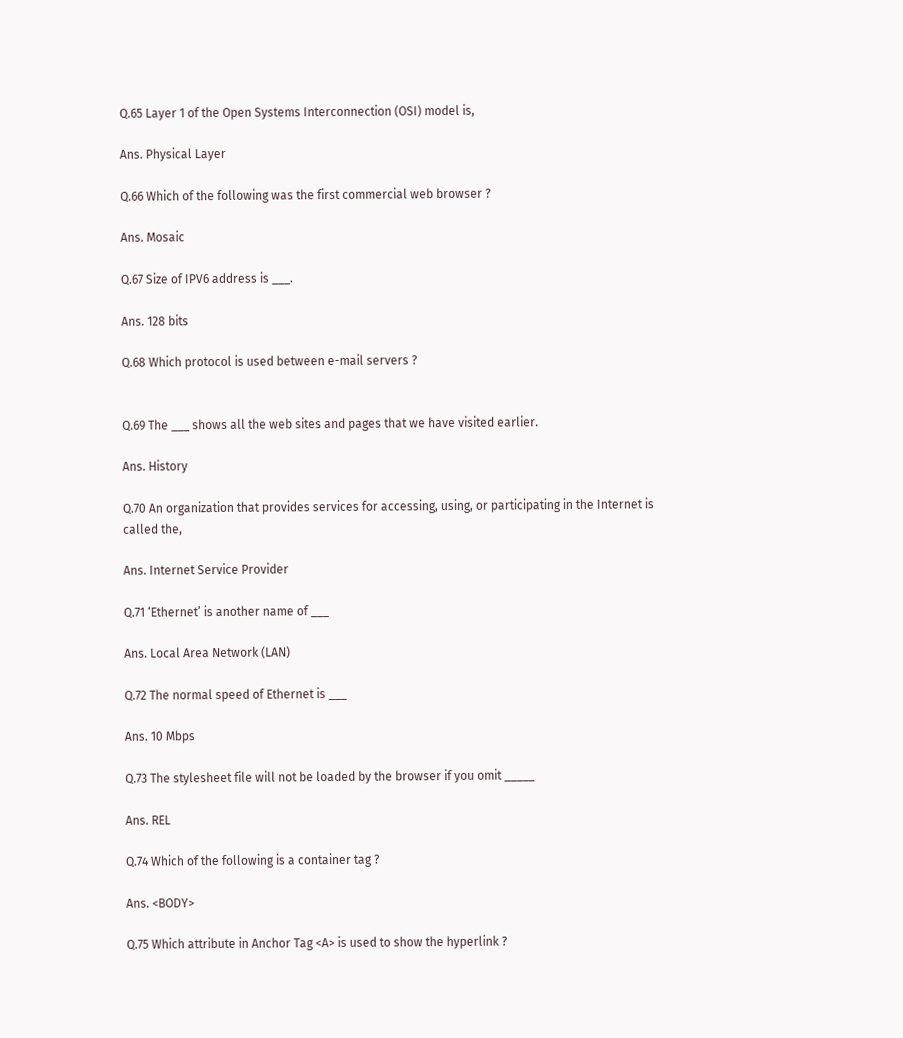Q.65 Layer 1 of the Open Systems Interconnection (OSI) model is,

Ans. Physical Layer

Q.66 Which of the following was the first commercial web browser ?

Ans. Mosaic

Q.67 Size of IPV6 address is ___.

Ans. 128 bits

Q.68 Which protocol is used between e-mail servers ?


Q.69 The ___ shows all the web sites and pages that we have visited earlier.

Ans. History

Q.70 An organization that provides services for accessing, using, or participating in the Internet is called the,

Ans. Internet Service Provider

Q.71 ‘Ethernet’ is another name of ___

Ans. Local Area Network (LAN)

Q.72 The normal speed of Ethernet is ___

Ans. 10 Mbps

Q.73 The stylesheet file will not be loaded by the browser if you omit _____

Ans. REL

Q.74 Which of the following is a container tag ?

Ans. <BODY>

Q.75 Which attribute in Anchor Tag <A> is used to show the hyperlink ?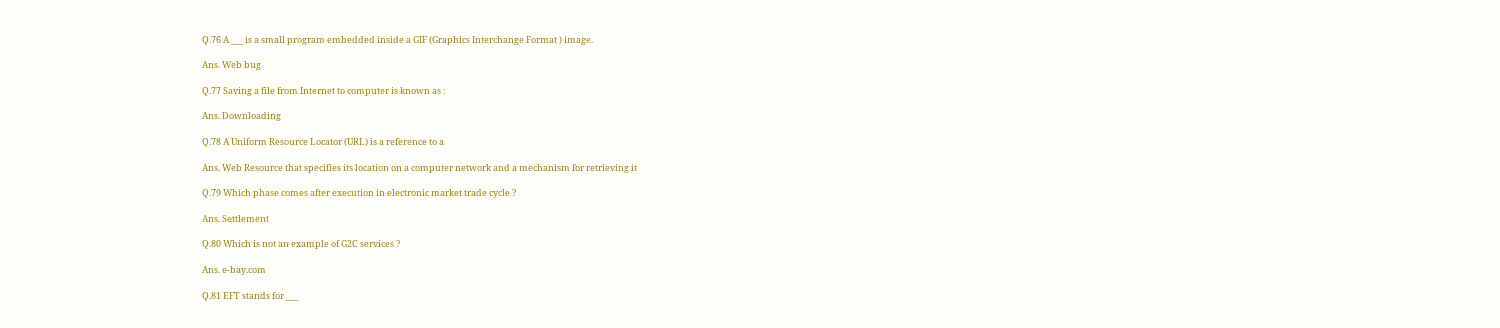Q.76 A ___ is a small program embedded inside a GIF (Graphics Interchange Format ) image.

Ans. Web bug

Q.77 Saving a file from Internet to computer is known as :

Ans. Downloading

Q.78 A Uniform Resource Locator (URL) is a reference to a

Ans. Web Resource that specifies its location on a computer network and a mechanism for retrieving it

Q.79 Which phase comes after execution in electronic market trade cycle ?

Ans. Settlement

Q.80 Which is not an example of G2C services ?

Ans. e-bay.com

Q.81 EFT stands for ___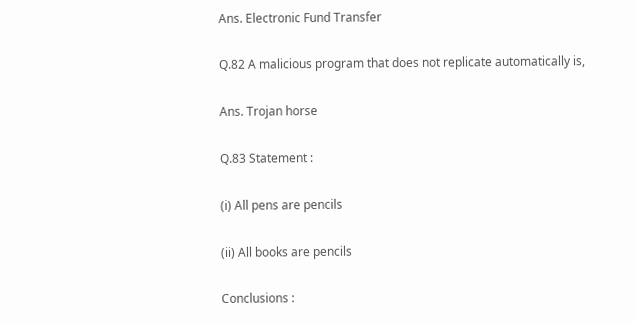Ans. Electronic Fund Transfer

Q.82 A malicious program that does not replicate automatically is,

Ans. Trojan horse

Q.83 Statement :

(i) All pens are pencils

(ii) All books are pencils

Conclusions :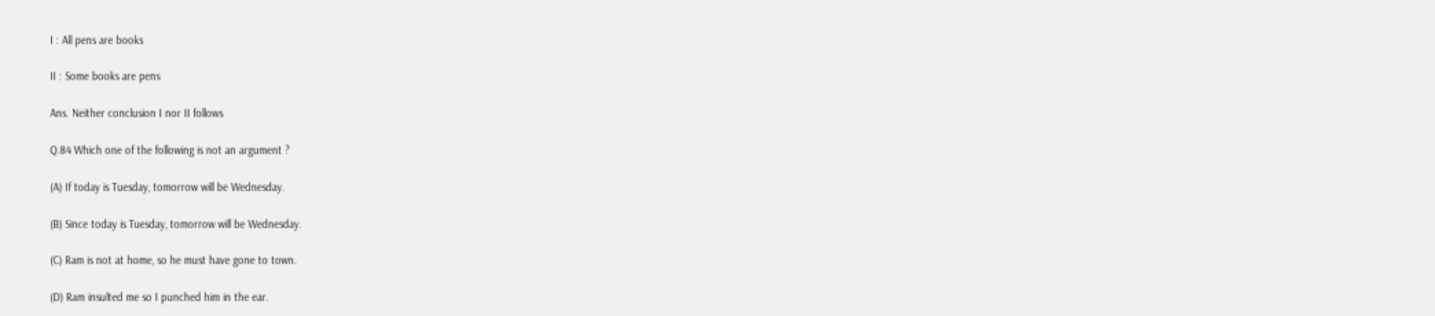I : All pens are books

II : Some books are pens

Ans. Neither conclusion I nor II follows

Q.84 Which one of the following is not an argument ?

(A) If today is Tuesday, tomorrow will be Wednesday.

(B) Since today is Tuesday, tomorrow will be Wednesday.

(C) Ram is not at home, so he must have gone to town.

(D) Ram insulted me so I punched him in the ear.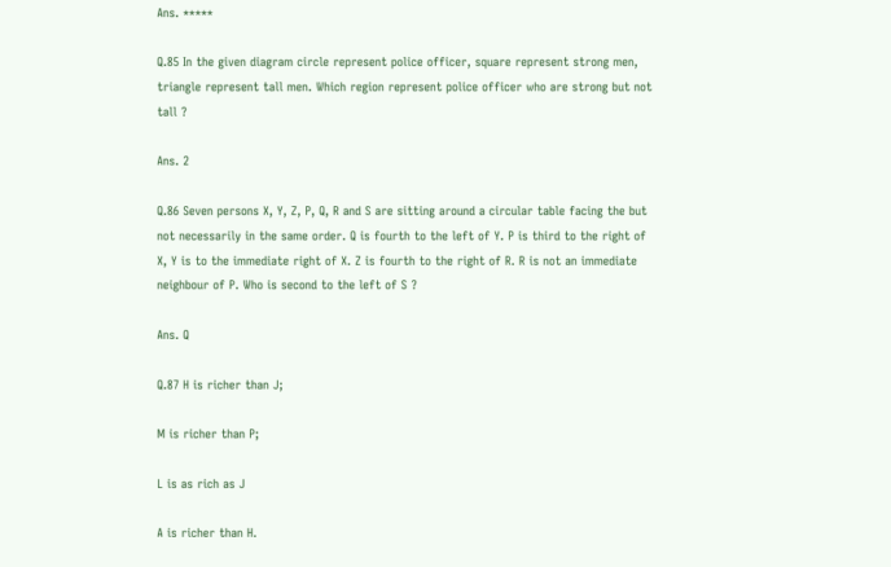Ans. *****

Q.85 In the given diagram circle represent police officer, square represent strong men, triangle represent tall men. Which region represent police officer who are strong but not tall ?

Ans. 2

Q.86 Seven persons X, Y, Z, P, Q, R and S are sitting around a circular table facing the but not necessarily in the same order. Q is fourth to the left of Y. P is third to the right of X, Y is to the immediate right of X. Z is fourth to the right of R. R is not an immediate neighbour of P. Who is second to the left of S ?

Ans. Q

Q.87 H is richer than J;

M is richer than P;

L is as rich as J

A is richer than H.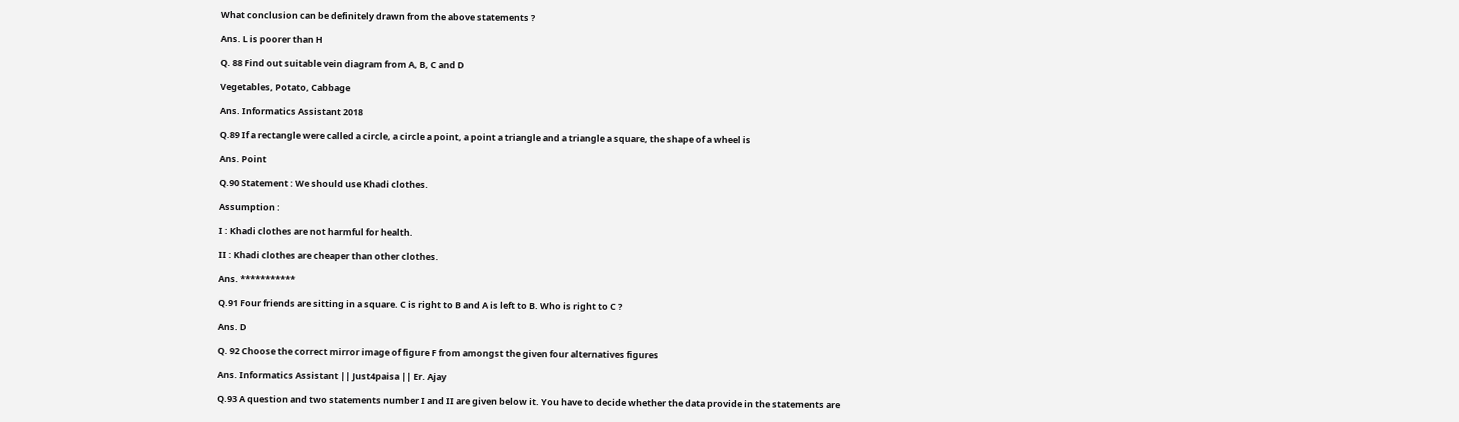What conclusion can be definitely drawn from the above statements ?

Ans. L is poorer than H

Q. 88 Find out suitable vein diagram from A, B, C and D

Vegetables, Potato, Cabbage

Ans. Informatics Assistant 2018

Q.89 If a rectangle were called a circle, a circle a point, a point a triangle and a triangle a square, the shape of a wheel is

Ans. Point

Q.90 Statement : We should use Khadi clothes.

Assumption :

I : Khadi clothes are not harmful for health.

II : Khadi clothes are cheaper than other clothes.

Ans. ***********

Q.91 Four friends are sitting in a square. C is right to B and A is left to B. Who is right to C ?

Ans. D

Q. 92 Choose the correct mirror image of figure F from amongst the given four alternatives figures

Ans. Informatics Assistant || Just4paisa || Er. Ajay

Q.93 A question and two statements number I and II are given below it. You have to decide whether the data provide in the statements are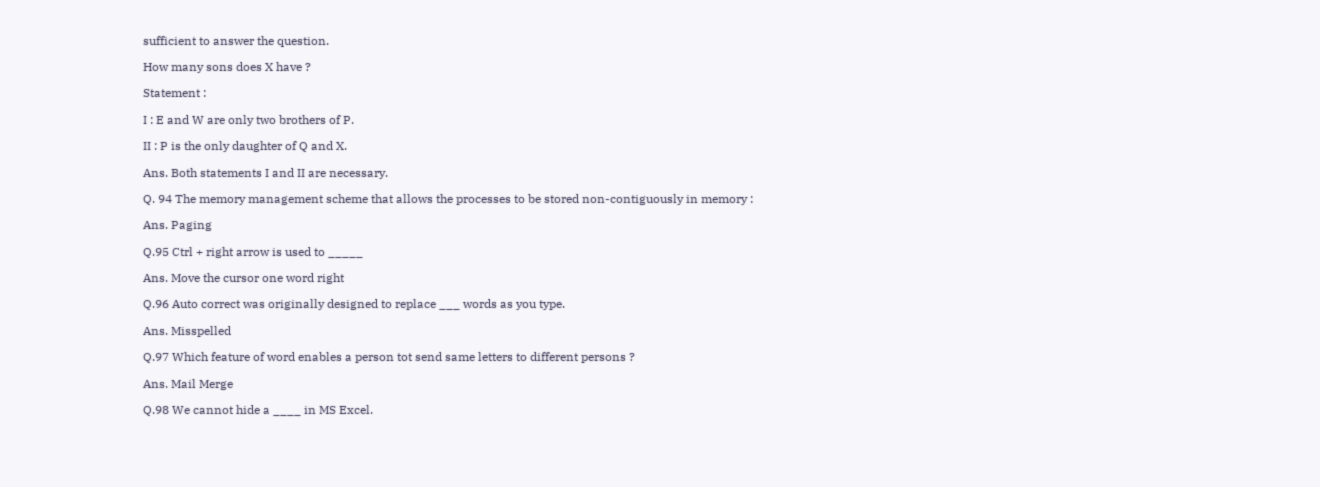sufficient to answer the question.

How many sons does X have ?

Statement :

I : E and W are only two brothers of P.

II : P is the only daughter of Q and X.

Ans. Both statements I and II are necessary.

Q. 94 The memory management scheme that allows the processes to be stored non-contiguously in memory :

Ans. Paging

Q.95 Ctrl + right arrow is used to _____

Ans. Move the cursor one word right

Q.96 Auto correct was originally designed to replace ___ words as you type.

Ans. Misspelled

Q.97 Which feature of word enables a person tot send same letters to different persons ?

Ans. Mail Merge

Q.98 We cannot hide a ____ in MS Excel.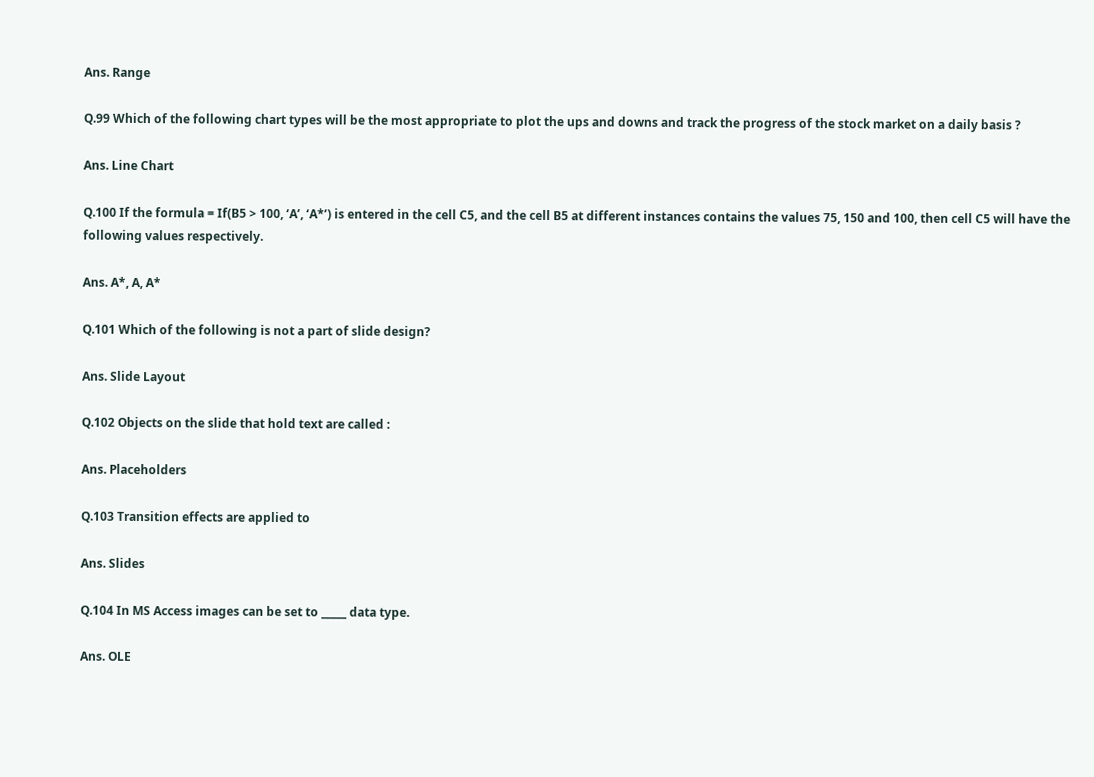Ans. Range

Q.99 Which of the following chart types will be the most appropriate to plot the ups and downs and track the progress of the stock market on a daily basis ?

Ans. Line Chart

Q.100 If the formula = If(B5 > 100, ‘A’, ‘A*’) is entered in the cell C5, and the cell B5 at different instances contains the values 75, 150 and 100, then cell C5 will have the following values respectively.

Ans. A*, A, A*

Q.101 Which of the following is not a part of slide design?

Ans. Slide Layout

Q.102 Objects on the slide that hold text are called :

Ans. Placeholders

Q.103 Transition effects are applied to

Ans. Slides

Q.104 In MS Access images can be set to _____ data type.

Ans. OLE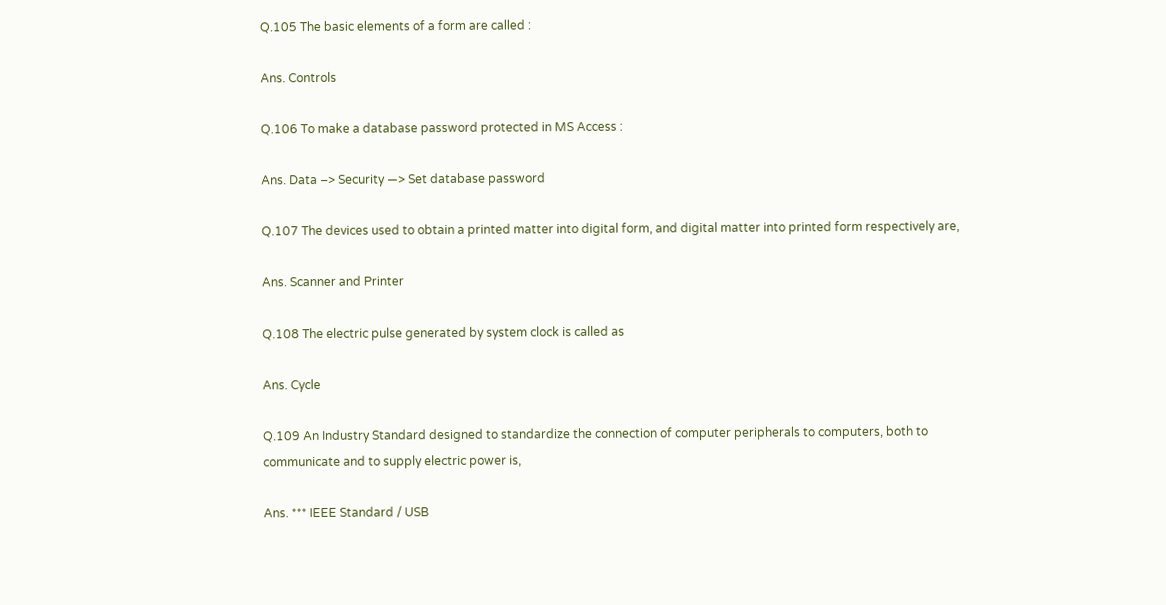Q.105 The basic elements of a form are called :

Ans. Controls

Q.106 To make a database password protected in MS Access :

Ans. Data –> Security —> Set database password

Q.107 The devices used to obtain a printed matter into digital form, and digital matter into printed form respectively are,

Ans. Scanner and Printer

Q.108 The electric pulse generated by system clock is called as

Ans. Cycle

Q.109 An Industry Standard designed to standardize the connection of computer peripherals to computers, both to communicate and to supply electric power is,

Ans. *** IEEE Standard / USB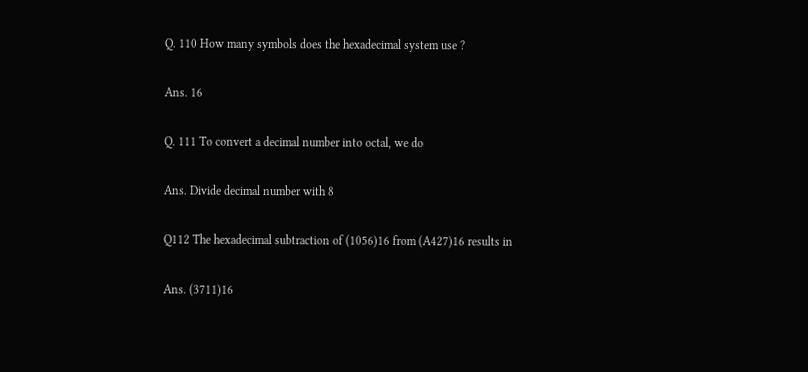Q. 110 How many symbols does the hexadecimal system use ?

Ans. 16

Q. 111 To convert a decimal number into octal, we do

Ans. Divide decimal number with 8

Q112 The hexadecimal subtraction of (1056)16 from (A427)16 results in

Ans. (3711)16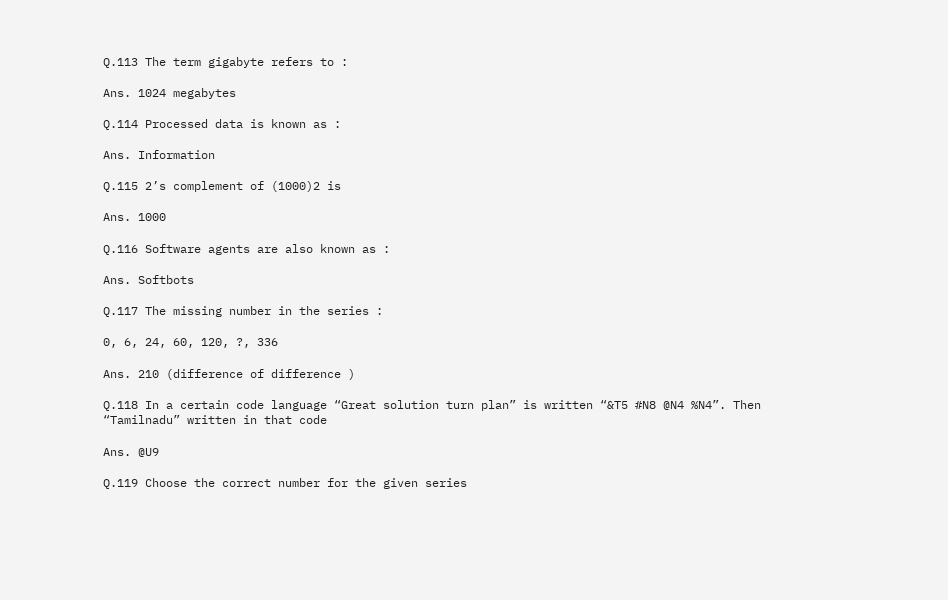Q.113 The term gigabyte refers to :

Ans. 1024 megabytes

Q.114 Processed data is known as :

Ans. Information

Q.115 2’s complement of (1000)2 is

Ans. 1000

Q.116 Software agents are also known as :

Ans. Softbots

Q.117 The missing number in the series :

0, 6, 24, 60, 120, ?, 336

Ans. 210 (difference of difference )

Q.118 In a certain code language “Great solution turn plan” is written “&T5 #N8 @N4 %N4”. Then “Tamilnadu” written in that code

Ans. @U9

Q.119 Choose the correct number for the given series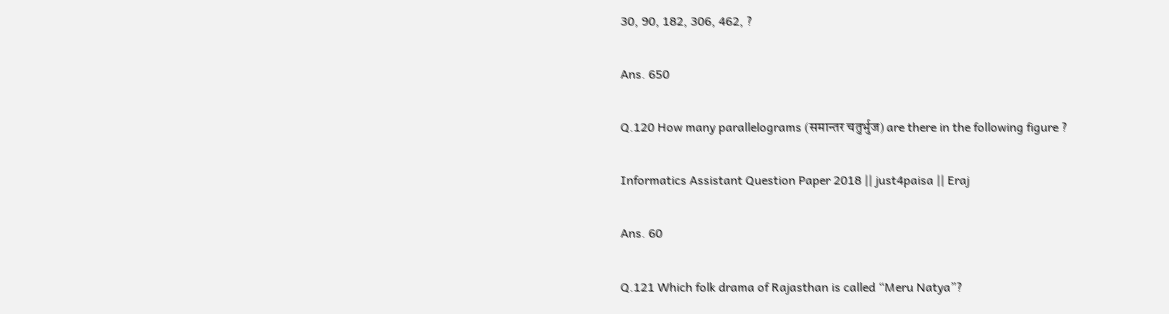30, 90, 182, 306, 462, ?

Ans. 650

Q.120 How many parallelograms (समान्तर चतुर्भुज) are there in the following figure ?

Informatics Assistant Question Paper 2018 || just4paisa || Eraj

Ans. 60

Q.121 Which folk drama of Rajasthan is called “Meru Natya”?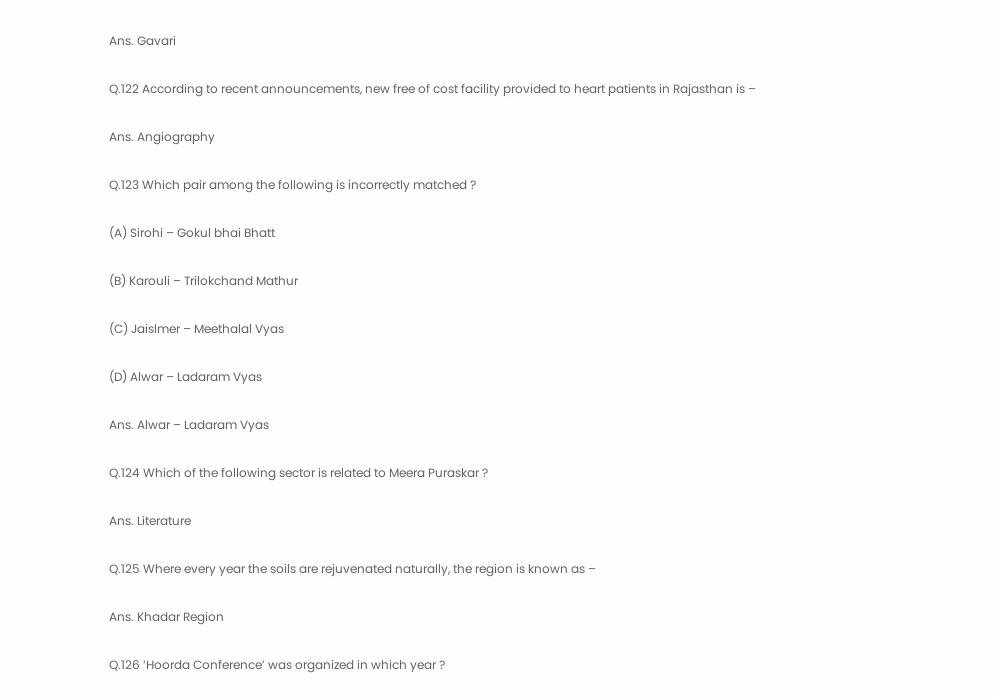Ans. Gavari

Q.122 According to recent announcements, new free of cost facility provided to heart patients in Rajasthan is –

Ans. Angiography

Q.123 Which pair among the following is incorrectly matched ?

(A) Sirohi – Gokul bhai Bhatt

(B) Karouli – Trilokchand Mathur

(C) Jaislmer – Meethalal Vyas

(D) Alwar – Ladaram Vyas

Ans. Alwar – Ladaram Vyas

Q.124 Which of the following sector is related to Meera Puraskar ?

Ans. Literature

Q.125 Where every year the soils are rejuvenated naturally, the region is known as –

Ans. Khadar Region

Q.126 ‘Hoorda Conference’ was organized in which year ?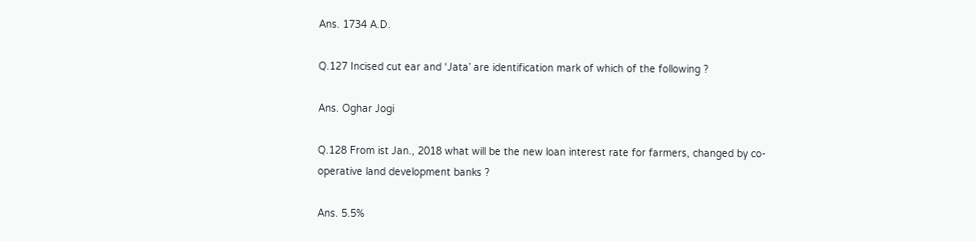Ans. 1734 A.D.

Q.127 Incised cut ear and ‘Jata’ are identification mark of which of the following ?

Ans. Oghar Jogi

Q.128 From ist Jan., 2018 what will be the new loan interest rate for farmers, changed by co-operative land development banks ?

Ans. 5.5%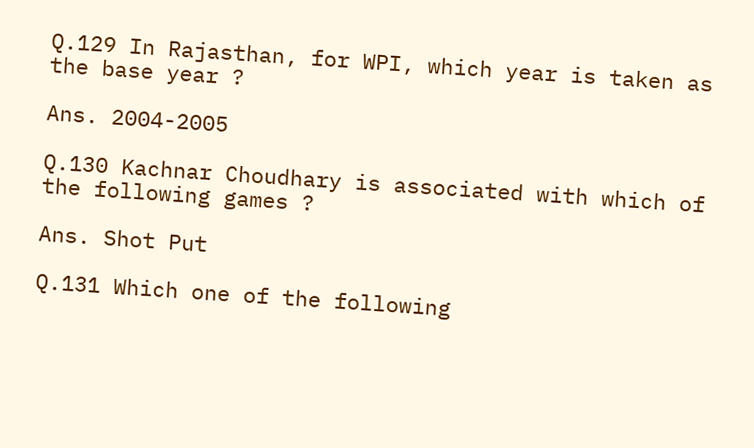Q.129 In Rajasthan, for WPI, which year is taken as the base year ?

Ans. 2004-2005

Q.130 Kachnar Choudhary is associated with which of the following games ?

Ans. Shot Put

Q.131 Which one of the following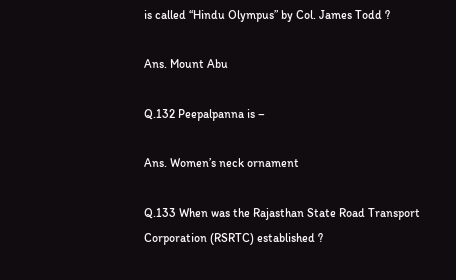is called “Hindu Olympus” by Col. James Todd ?

Ans. Mount Abu

Q.132 Peepalpanna is –

Ans. Women’s neck ornament

Q.133 When was the Rajasthan State Road Transport Corporation (RSRTC) established ?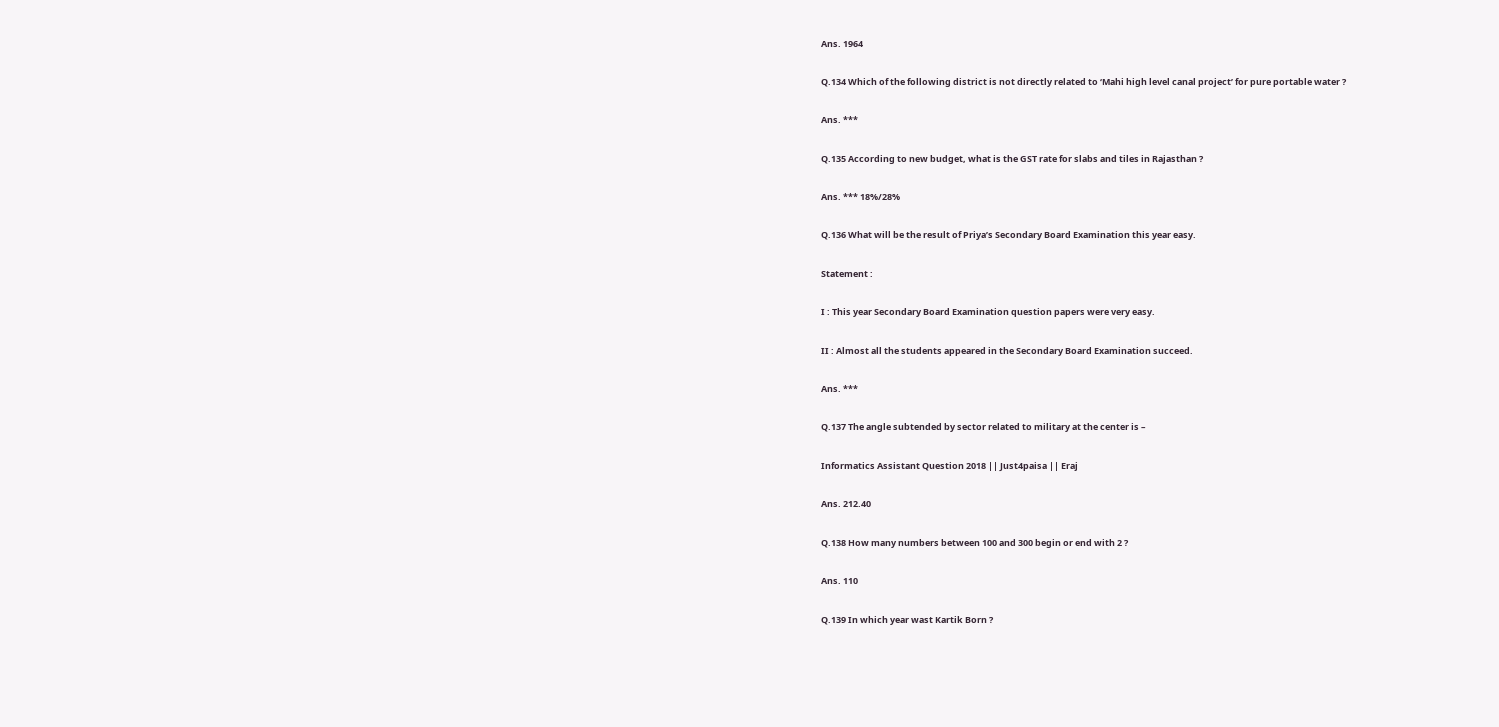Ans. 1964

Q.134 Which of the following district is not directly related to ‘Mahi high level canal project’ for pure portable water ?

Ans. ***

Q.135 According to new budget, what is the GST rate for slabs and tiles in Rajasthan ?

Ans. *** 18%/28%

Q.136 What will be the result of Priya’s Secondary Board Examination this year easy.

Statement :

I : This year Secondary Board Examination question papers were very easy.

II : Almost all the students appeared in the Secondary Board Examination succeed.

Ans. ***

Q.137 The angle subtended by sector related to military at the center is –

Informatics Assistant Question 2018 || Just4paisa || Eraj

Ans. 212.40

Q.138 How many numbers between 100 and 300 begin or end with 2 ?

Ans. 110

Q.139 In which year wast Kartik Born ?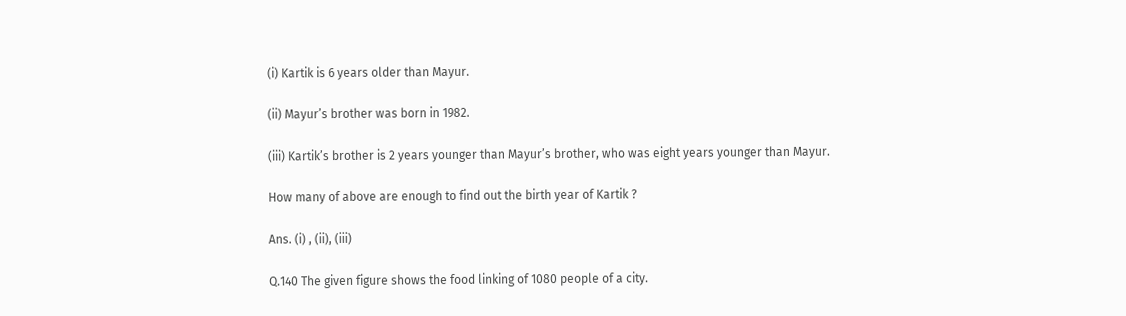(i) Kartik is 6 years older than Mayur.

(ii) Mayur’s brother was born in 1982.

(iii) Kartik’s brother is 2 years younger than Mayur’s brother, who was eight years younger than Mayur.

How many of above are enough to find out the birth year of Kartik ?

Ans. (i) , (ii), (iii)

Q.140 The given figure shows the food linking of 1080 people of a city.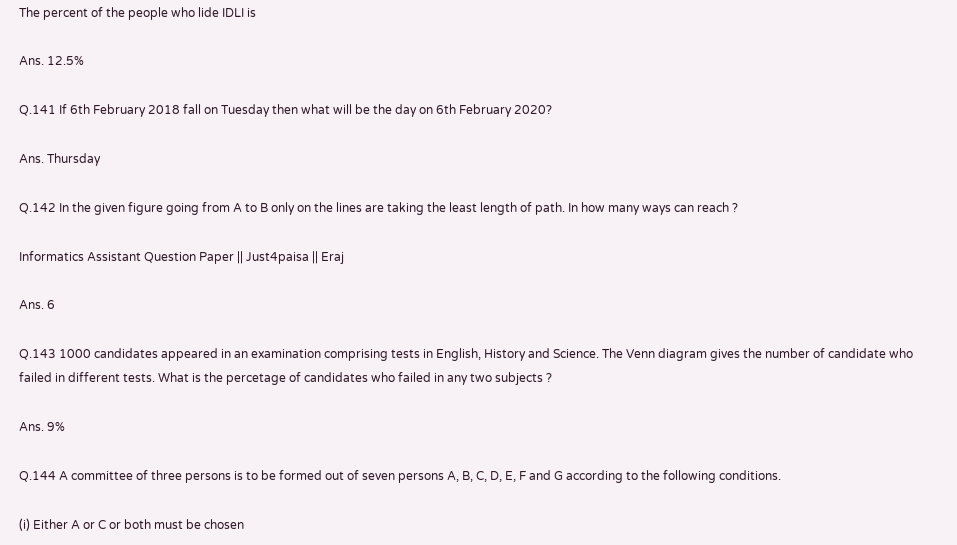The percent of the people who lide IDLI is

Ans. 12.5%

Q.141 If 6th February 2018 fall on Tuesday then what will be the day on 6th February 2020?

Ans. Thursday

Q.142 In the given figure going from A to B only on the lines are taking the least length of path. In how many ways can reach ?

Informatics Assistant Question Paper || Just4paisa || Eraj

Ans. 6

Q.143 1000 candidates appeared in an examination comprising tests in English, History and Science. The Venn diagram gives the number of candidate who failed in different tests. What is the percetage of candidates who failed in any two subjects ?

Ans. 9%

Q.144 A committee of three persons is to be formed out of seven persons A, B, C, D, E, F and G according to the following conditions.

(i) Either A or C or both must be chosen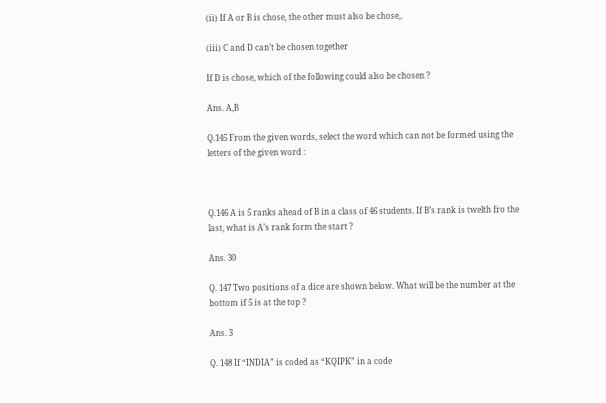(ii) If A or B is chose, the other must also be chose,.

(iii) C and D can’t be chosen together

If D is chose, which of the following could also be chosen ?

Ans. A,B

Q.145 From the given words, select the word which can not be formed using the letters of the given word :



Q.146 A is 5 ranks ahead of B in a class of 46 students. If B’s rank is twelth fro the last, what is A’s rank form the start ?

Ans. 30

Q. 147 Two positions of a dice are shown below. What will be the number at the bottom if 5 is at the top ?

Ans. 3

Q. 148 If “INDIA” is coded as “KQIPK” in a code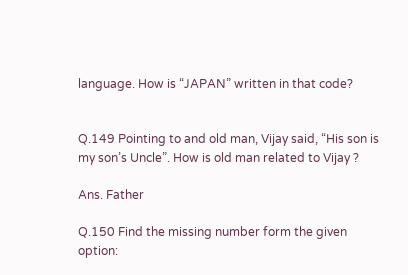language. How is “JAPAN” written in that code?


Q.149 Pointing to and old man, Vijay said, “His son is my son’s Uncle”. How is old man related to Vijay ?

Ans. Father

Q.150 Find the missing number form the given option: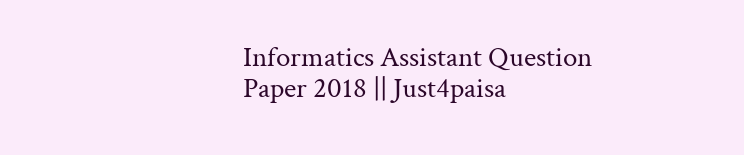Informatics Assistant Question Paper 2018 || Just4paisa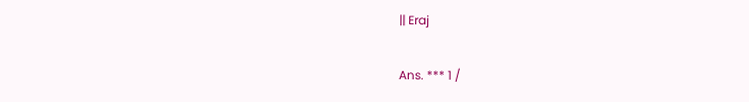|| Eraj

Ans. *** 1 /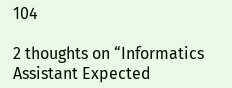104

2 thoughts on “Informatics Assistant Expected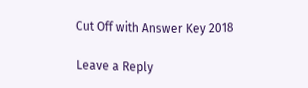Cut Off with Answer Key 2018

Leave a Reply